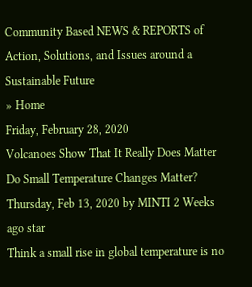Community Based NEWS & REPORTS of Action, Solutions, and Issues around a Sustainable Future
» Home
Friday, February 28, 2020
Volcanoes Show That It Really Does Matter
Do Small Temperature Changes Matter?
Thursday, Feb 13, 2020 by MINTI 2 Weeks ago star
Think a small rise in global temperature is no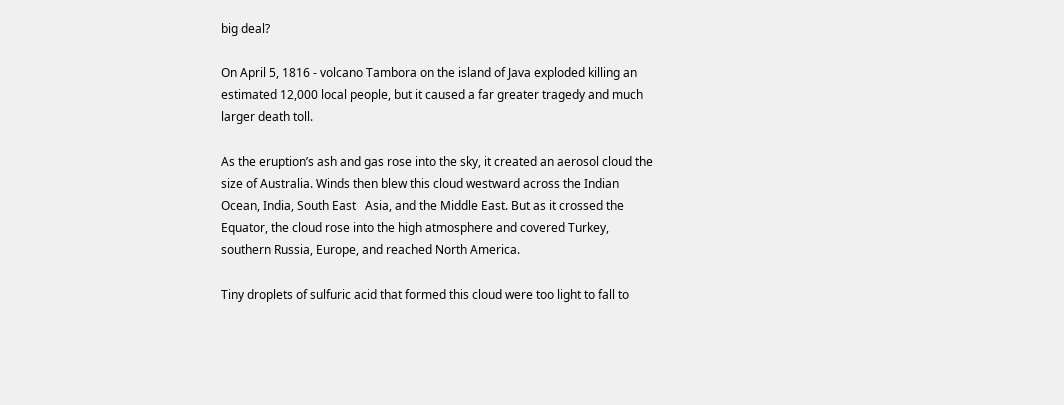big deal?

On April 5, 1816 - volcano Tambora on the island of Java exploded killing an estimated 12,000 local people, but it caused a far greater tragedy and much larger death toll.

As the eruption’s ash and gas rose into the sky, it created an aerosol cloud the size of Australia. Winds then blew this cloud westward across the Indian Ocean, India, South East   Asia, and the Middle East. But as it crossed the Equator, the cloud rose into the high atmosphere and covered Turkey, southern Russia, Europe, and reached North America.

Tiny droplets of sulfuric acid that formed this cloud were too light to fall to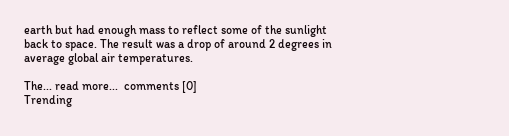earth but had enough mass to reflect some of the sunlight back to space. The result was a drop of around 2 degrees in average global air temperatures.

The... read more...  comments [0]
Trending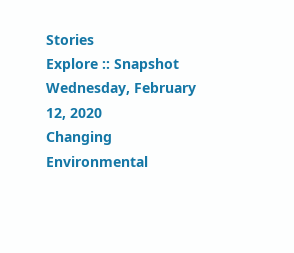Stories
Explore :: Snapshot
Wednesday, February 12, 2020
Changing Environmental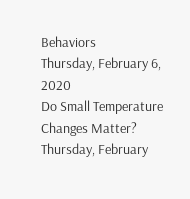Behaviors
Thursday, February 6, 2020
Do Small Temperature Changes Matter?
Thursday, February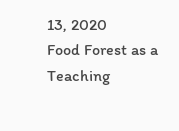13, 2020
Food Forest as a Teaching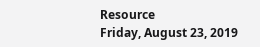Resource
Friday, August 23, 2019